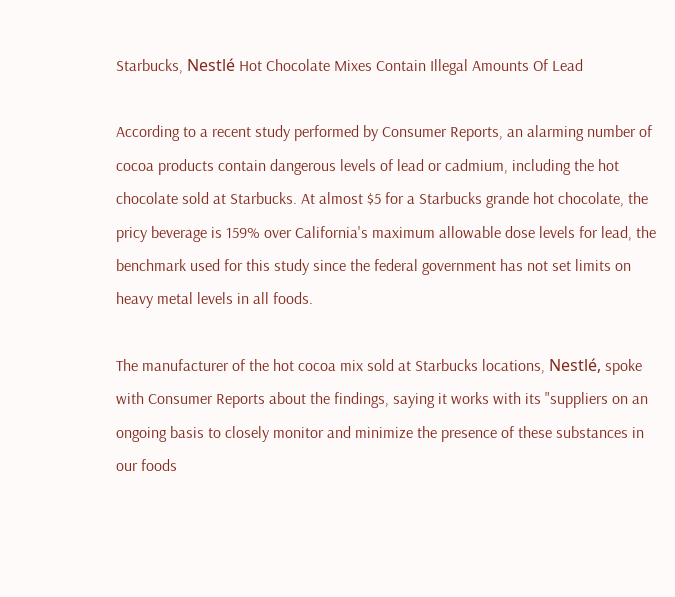Starbucks, Nestlé Hot Chocolate Mixes Contain Illegal Amounts Of Lead

According to a recent study performed by Consumer Reports, an alarming number of cocoa products contain dangerous levels of lead or cadmium, including the hot chocolate sold at Starbucks. At almost $5 for a Starbucks grande hot chocolate, the pricy beverage is 159% over California's maximum allowable dose levels for lead, the benchmark used for this study since the federal government has not set limits on heavy metal levels in all foods.

The manufacturer of the hot cocoa mix sold at Starbucks locations, Nestlé, spoke with Consumer Reports about the findings, saying it works with its "suppliers on an ongoing basis to closely monitor and minimize the presence of these substances in our foods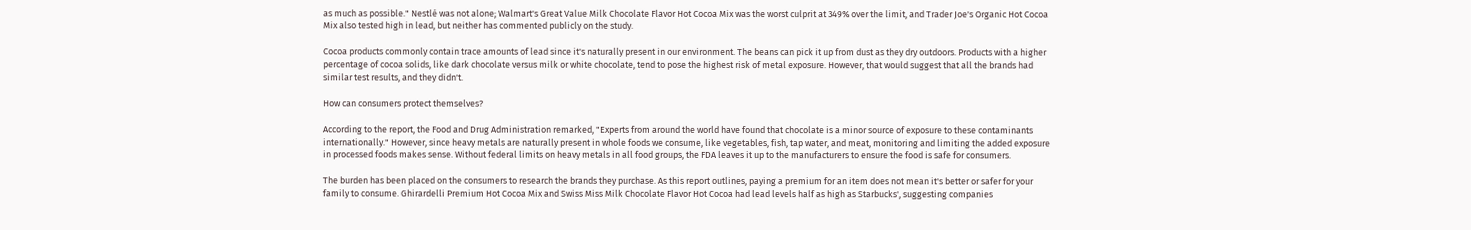as much as possible." Nestlé was not alone; Walmart's Great Value Milk Chocolate Flavor Hot Cocoa Mix was the worst culprit at 349% over the limit, and Trader Joe's Organic Hot Cocoa Mix also tested high in lead, but neither has commented publicly on the study.

Cocoa products commonly contain trace amounts of lead since it's naturally present in our environment. The beans can pick it up from dust as they dry outdoors. Products with a higher percentage of cocoa solids, like dark chocolate versus milk or white chocolate, tend to pose the highest risk of metal exposure. However, that would suggest that all the brands had similar test results, and they didn't.

How can consumers protect themselves?

According to the report, the Food and Drug Administration remarked, "Experts from around the world have found that chocolate is a minor source of exposure to these contaminants internationally." However, since heavy metals are naturally present in whole foods we consume, like vegetables, fish, tap water, and meat, monitoring and limiting the added exposure in processed foods makes sense. Without federal limits on heavy metals in all food groups, the FDA leaves it up to the manufacturers to ensure the food is safe for consumers.

The burden has been placed on the consumers to research the brands they purchase. As this report outlines, paying a premium for an item does not mean it's better or safer for your family to consume. Ghirardelli Premium Hot Cocoa Mix and Swiss Miss Milk Chocolate Flavor Hot Cocoa had lead levels half as high as Starbucks', suggesting companies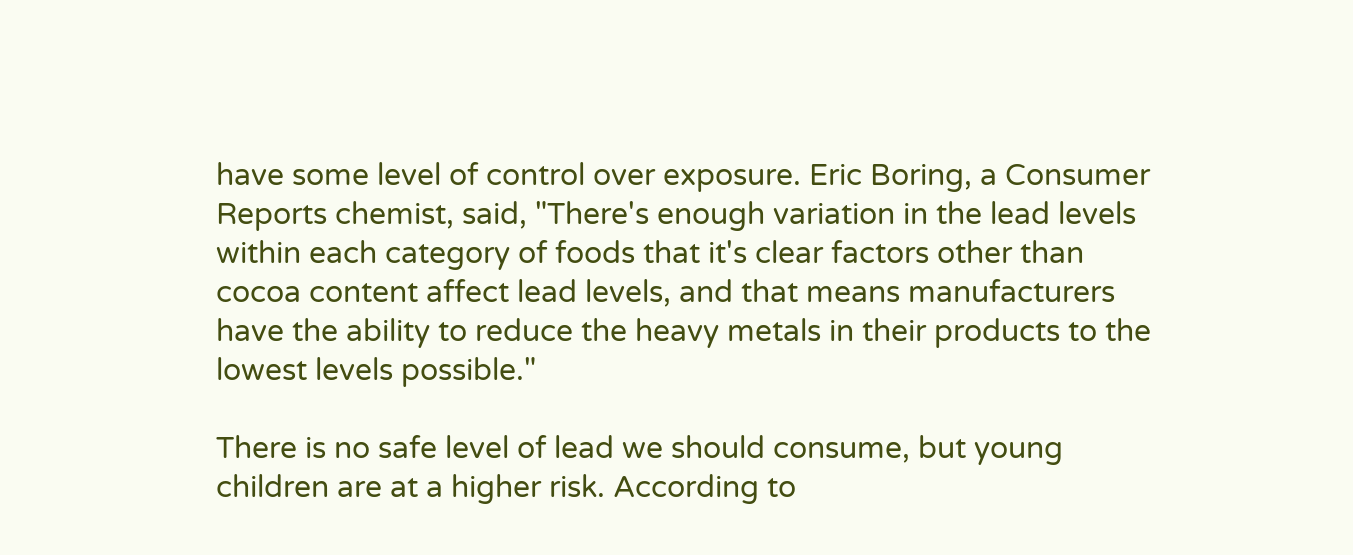have some level of control over exposure. Eric Boring, a Consumer Reports chemist, said, "There's enough variation in the lead levels within each category of foods that it's clear factors other than cocoa content affect lead levels, and that means manufacturers have the ability to reduce the heavy metals in their products to the lowest levels possible."

There is no safe level of lead we should consume, but young children are at a higher risk. According to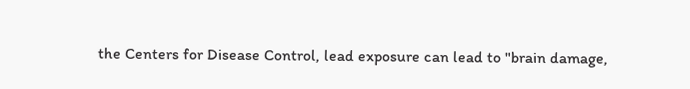the Centers for Disease Control, lead exposure can lead to "brain damage,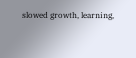slowed growth, learning,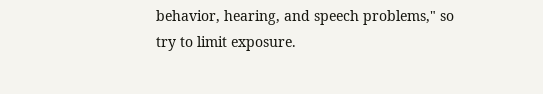behavior, hearing, and speech problems," so try to limit exposure.